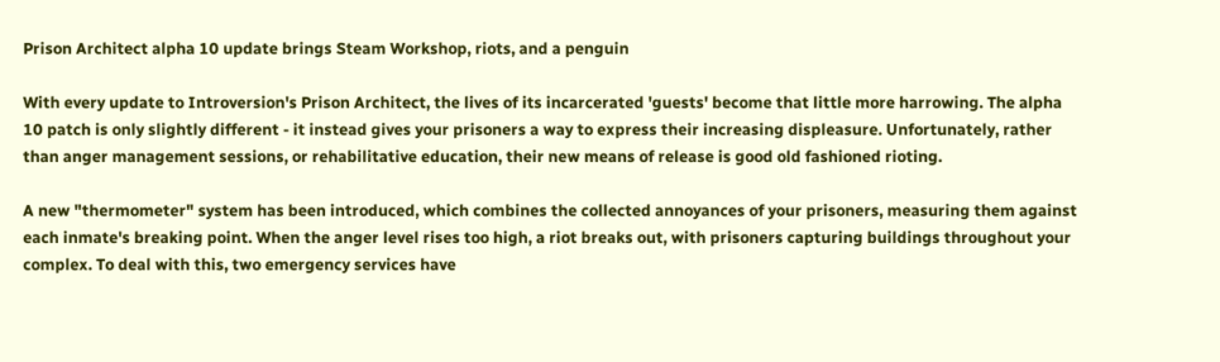Prison Architect alpha 10 update brings Steam Workshop, riots, and a penguin

With every update to Introversion's Prison Architect, the lives of its incarcerated 'guests' become that little more harrowing. The alpha 10 patch is only slightly different - it instead gives your prisoners a way to express their increasing displeasure. Unfortunately, rather than anger management sessions, or rehabilitative education, their new means of release is good old fashioned rioting.

A new "thermometer" system has been introduced, which combines the collected annoyances of your prisoners, measuring them against each inmate's breaking point. When the anger level rises too high, a riot breaks out, with prisoners capturing buildings throughout your complex. To deal with this, two emergency services have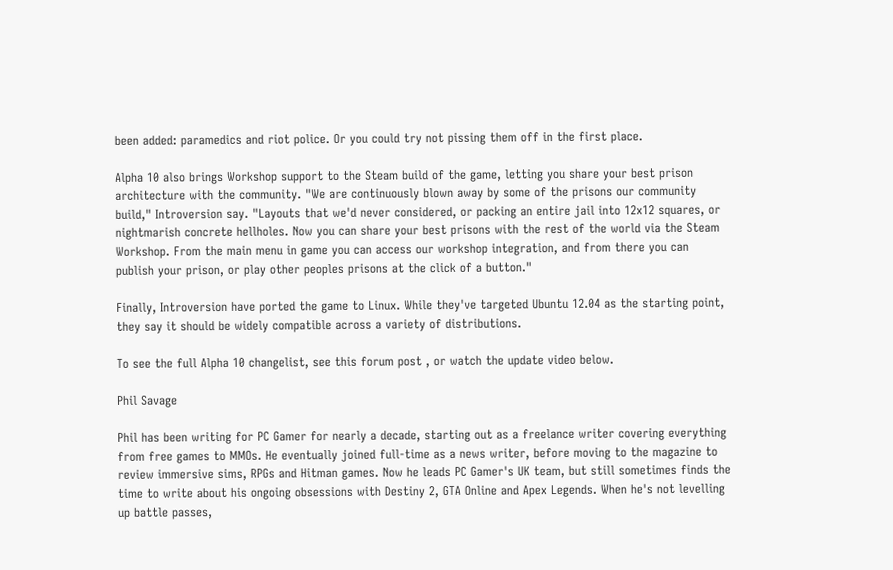been added: paramedics and riot police. Or you could try not pissing them off in the first place.

Alpha 10 also brings Workshop support to the Steam build of the game, letting you share your best prison architecture with the community. "We are continuously blown away by some of the prisons our community build," Introversion say. "Layouts that we'd never considered, or packing an entire jail into 12x12 squares, or nightmarish concrete hellholes. Now you can share your best prisons with the rest of the world via the Steam Workshop. From the main menu in game you can access our workshop integration, and from there you can publish your prison, or play other peoples prisons at the click of a button."

Finally, Introversion have ported the game to Linux. While they've targeted Ubuntu 12.04 as the starting point, they say it should be widely compatible across a variety of distributions.

To see the full Alpha 10 changelist, see this forum post , or watch the update video below.

Phil Savage

Phil has been writing for PC Gamer for nearly a decade, starting out as a freelance writer covering everything from free games to MMOs. He eventually joined full-time as a news writer, before moving to the magazine to review immersive sims, RPGs and Hitman games. Now he leads PC Gamer's UK team, but still sometimes finds the time to write about his ongoing obsessions with Destiny 2, GTA Online and Apex Legends. When he's not levelling up battle passes,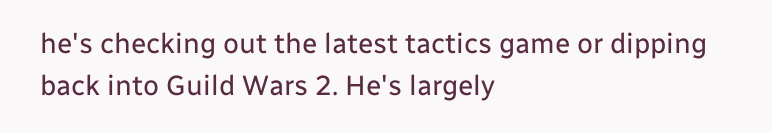he's checking out the latest tactics game or dipping back into Guild Wars 2. He's largely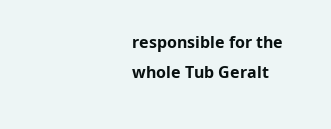responsible for the whole Tub Geralt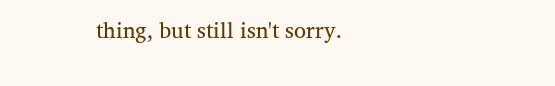thing, but still isn't sorry.